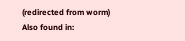(redirected from worm)
Also found in: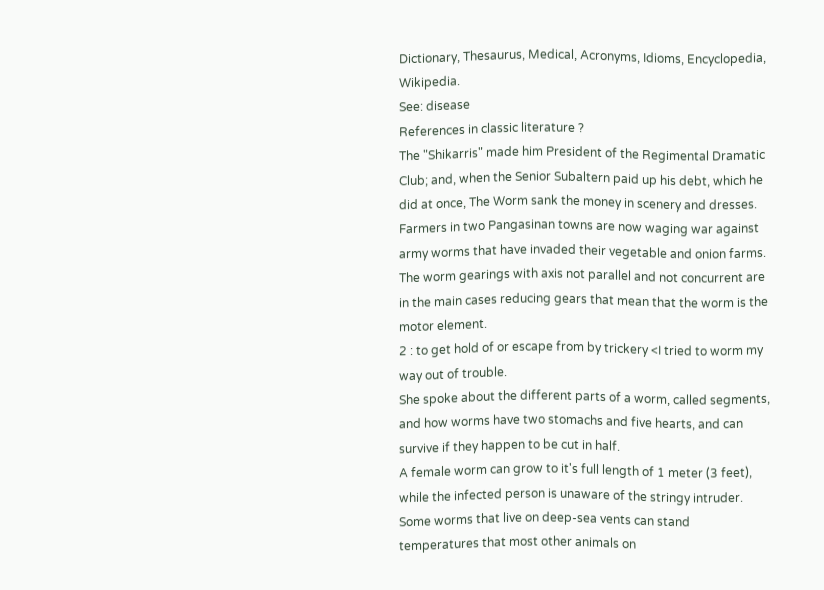Dictionary, Thesaurus, Medical, Acronyms, Idioms, Encyclopedia, Wikipedia.
See: disease
References in classic literature ?
The "Shikarris" made him President of the Regimental Dramatic Club; and, when the Senior Subaltern paid up his debt, which he did at once, The Worm sank the money in scenery and dresses.
Farmers in two Pangasinan towns are now waging war against army worms that have invaded their vegetable and onion farms.
The worm gearings with axis not parallel and not concurrent are in the main cases reducing gears that mean that the worm is the motor element.
2 : to get hold of or escape from by trickery <I tried to worm my way out of trouble.
She spoke about the different parts of a worm, called segments, and how worms have two stomachs and five hearts, and can survive if they happen to be cut in half.
A female worm can grow to it's full length of 1 meter (3 feet), while the infected person is unaware of the stringy intruder.
Some worms that live on deep-sea vents can stand temperatures that most other animals on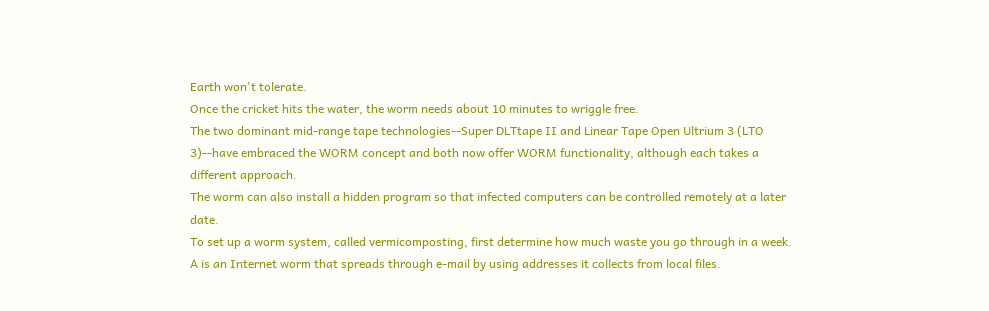Earth won't tolerate.
Once the cricket hits the water, the worm needs about 10 minutes to wriggle free.
The two dominant mid-range tape technologies--Super DLTtape II and Linear Tape Open Ultrium 3 (LTO 3)--have embraced the WORM concept and both now offer WORM functionality, although each takes a different approach.
The worm can also install a hidden program so that infected computers can be controlled remotely at a later date.
To set up a worm system, called vermicomposting, first determine how much waste you go through in a week.
A is an Internet worm that spreads through e-mail by using addresses it collects from local files.